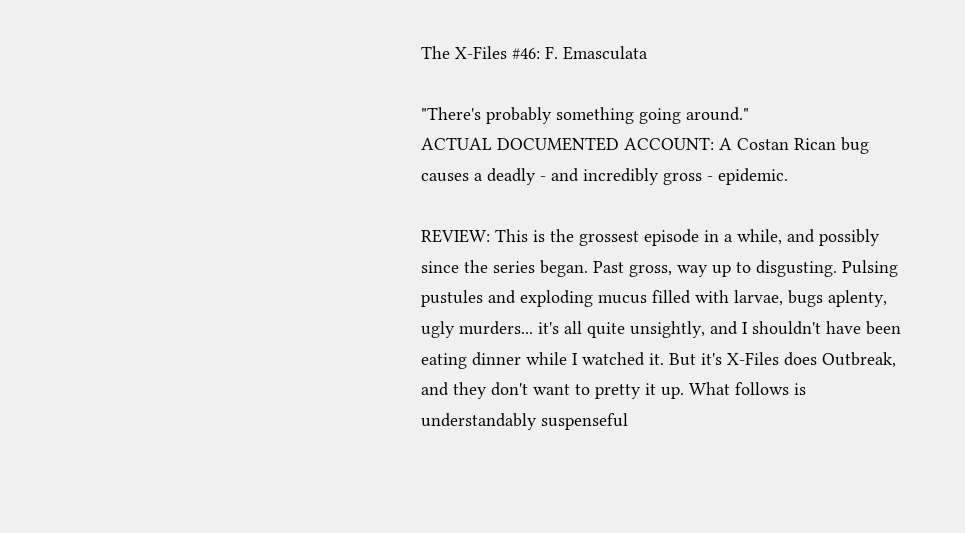The X-Files #46: F. Emasculata

"There's probably something going around."
ACTUAL DOCUMENTED ACCOUNT: A Costan Rican bug causes a deadly - and incredibly gross - epidemic.

REVIEW: This is the grossest episode in a while, and possibly since the series began. Past gross, way up to disgusting. Pulsing pustules and exploding mucus filled with larvae, bugs aplenty, ugly murders... it's all quite unsightly, and I shouldn't have been eating dinner while I watched it. But it's X-Files does Outbreak, and they don't want to pretty it up. What follows is understandably suspenseful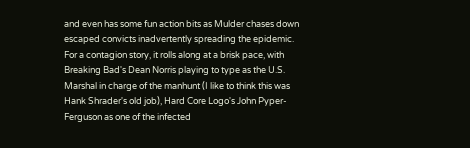and even has some fun action bits as Mulder chases down escaped convicts inadvertently spreading the epidemic. For a contagion story, it rolls along at a brisk pace, with Breaking Bad's Dean Norris playing to type as the U.S. Marshal in charge of the manhunt (I like to think this was Hank Shrader's old job), Hard Core Logo's John Pyper-Ferguson as one of the infected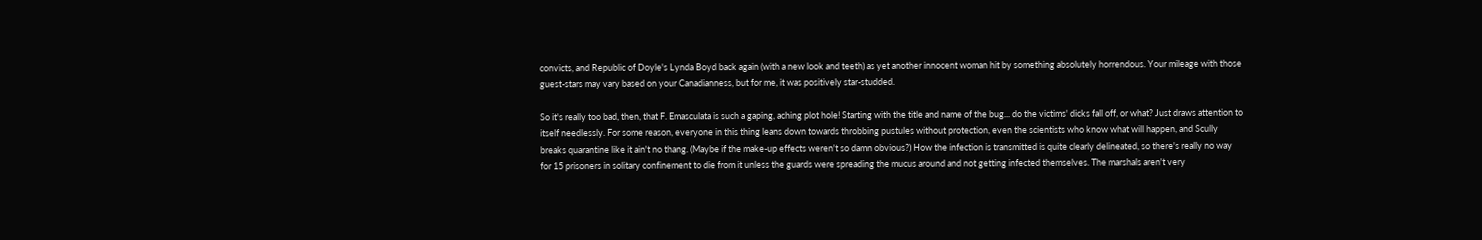convicts, and Republic of Doyle's Lynda Boyd back again (with a new look and teeth) as yet another innocent woman hit by something absolutely horrendous. Your mileage with those guest-stars may vary based on your Canadianness, but for me, it was positively star-studded.

So it's really too bad, then, that F. Emasculata is such a gaping, aching plot hole! Starting with the title and name of the bug... do the victims' dicks fall off, or what? Just draws attention to itself needlessly. For some reason, everyone in this thing leans down towards throbbing pustules without protection, even the scientists who know what will happen, and Scully breaks quarantine like it ain't no thang. (Maybe if the make-up effects weren't so damn obvious?) How the infection is transmitted is quite clearly delineated, so there's really no way for 15 prisoners in solitary confinement to die from it unless the guards were spreading the mucus around and not getting infected themselves. The marshals aren't very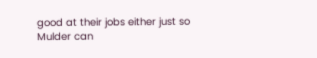good at their jobs either just so Mulder can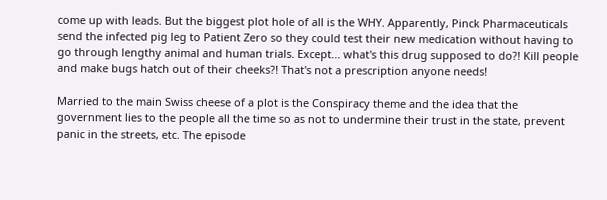come up with leads. But the biggest plot hole of all is the WHY. Apparently, Pinck Pharmaceuticals send the infected pig leg to Patient Zero so they could test their new medication without having to go through lengthy animal and human trials. Except... what's this drug supposed to do?! Kill people and make bugs hatch out of their cheeks?! That's not a prescription anyone needs!

Married to the main Swiss cheese of a plot is the Conspiracy theme and the idea that the government lies to the people all the time so as not to undermine their trust in the state, prevent panic in the streets, etc. The episode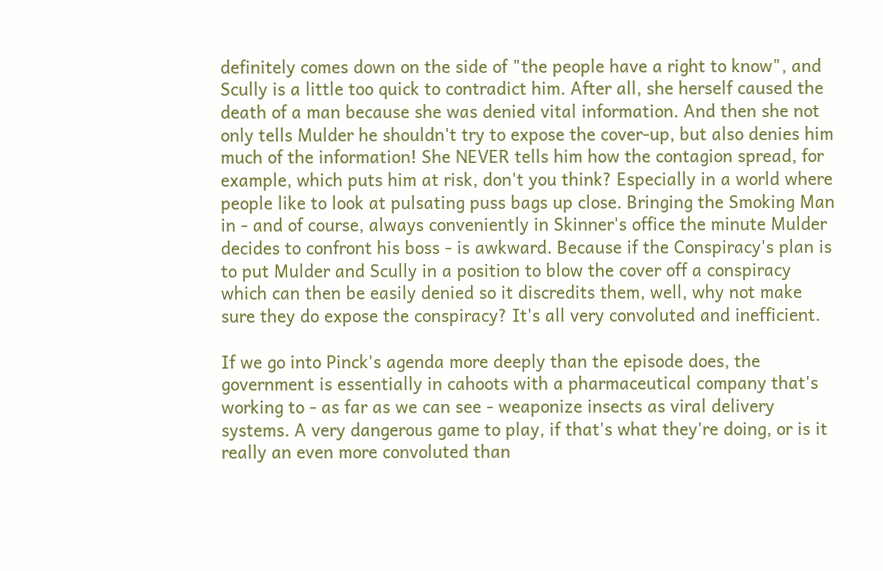definitely comes down on the side of "the people have a right to know", and Scully is a little too quick to contradict him. After all, she herself caused the death of a man because she was denied vital information. And then she not only tells Mulder he shouldn't try to expose the cover-up, but also denies him much of the information! She NEVER tells him how the contagion spread, for example, which puts him at risk, don't you think? Especially in a world where people like to look at pulsating puss bags up close. Bringing the Smoking Man in - and of course, always conveniently in Skinner's office the minute Mulder decides to confront his boss - is awkward. Because if the Conspiracy's plan is to put Mulder and Scully in a position to blow the cover off a conspiracy which can then be easily denied so it discredits them, well, why not make sure they do expose the conspiracy? It's all very convoluted and inefficient.

If we go into Pinck's agenda more deeply than the episode does, the government is essentially in cahoots with a pharmaceutical company that's working to - as far as we can see - weaponize insects as viral delivery systems. A very dangerous game to play, if that's what they're doing, or is it really an even more convoluted than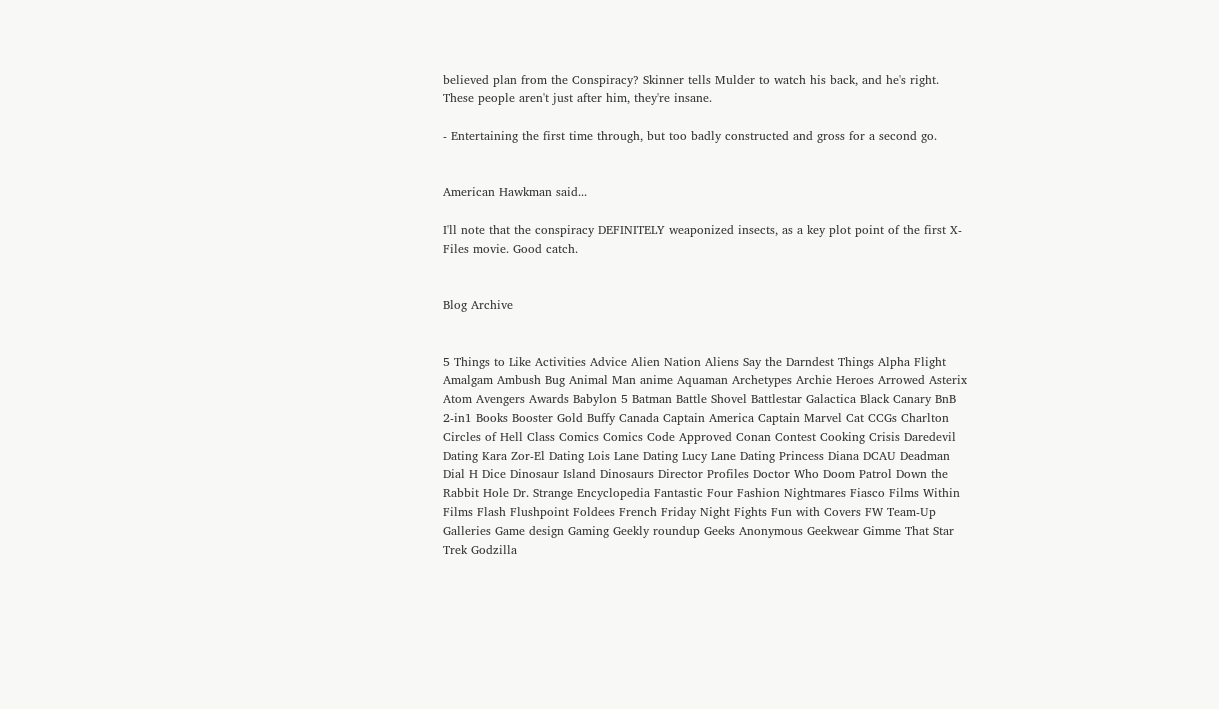believed plan from the Conspiracy? Skinner tells Mulder to watch his back, and he's right. These people aren't just after him, they're insane.

- Entertaining the first time through, but too badly constructed and gross for a second go.


American Hawkman said...

I'll note that the conspiracy DEFINITELY weaponized insects, as a key plot point of the first X-Files movie. Good catch.


Blog Archive


5 Things to Like Activities Advice Alien Nation Aliens Say the Darndest Things Alpha Flight Amalgam Ambush Bug Animal Man anime Aquaman Archetypes Archie Heroes Arrowed Asterix Atom Avengers Awards Babylon 5 Batman Battle Shovel Battlestar Galactica Black Canary BnB 2-in1 Books Booster Gold Buffy Canada Captain America Captain Marvel Cat CCGs Charlton Circles of Hell Class Comics Comics Code Approved Conan Contest Cooking Crisis Daredevil Dating Kara Zor-El Dating Lois Lane Dating Lucy Lane Dating Princess Diana DCAU Deadman Dial H Dice Dinosaur Island Dinosaurs Director Profiles Doctor Who Doom Patrol Down the Rabbit Hole Dr. Strange Encyclopedia Fantastic Four Fashion Nightmares Fiasco Films Within Films Flash Flushpoint Foldees French Friday Night Fights Fun with Covers FW Team-Up Galleries Game design Gaming Geekly roundup Geeks Anonymous Geekwear Gimme That Star Trek Godzilla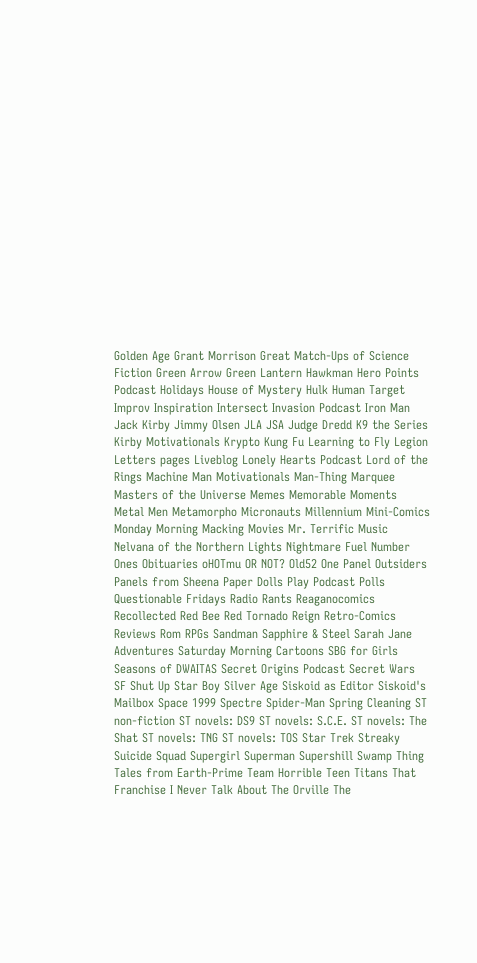Golden Age Grant Morrison Great Match-Ups of Science Fiction Green Arrow Green Lantern Hawkman Hero Points Podcast Holidays House of Mystery Hulk Human Target Improv Inspiration Intersect Invasion Podcast Iron Man Jack Kirby Jimmy Olsen JLA JSA Judge Dredd K9 the Series Kirby Motivationals Krypto Kung Fu Learning to Fly Legion Letters pages Liveblog Lonely Hearts Podcast Lord of the Rings Machine Man Motivationals Man-Thing Marquee Masters of the Universe Memes Memorable Moments Metal Men Metamorpho Micronauts Millennium Mini-Comics Monday Morning Macking Movies Mr. Terrific Music Nelvana of the Northern Lights Nightmare Fuel Number Ones Obituaries oHOTmu OR NOT? Old52 One Panel Outsiders Panels from Sheena Paper Dolls Play Podcast Polls Questionable Fridays Radio Rants Reaganocomics Recollected Red Bee Red Tornado Reign Retro-Comics Reviews Rom RPGs Sandman Sapphire & Steel Sarah Jane Adventures Saturday Morning Cartoons SBG for Girls Seasons of DWAITAS Secret Origins Podcast Secret Wars SF Shut Up Star Boy Silver Age Siskoid as Editor Siskoid's Mailbox Space 1999 Spectre Spider-Man Spring Cleaning ST non-fiction ST novels: DS9 ST novels: S.C.E. ST novels: The Shat ST novels: TNG ST novels: TOS Star Trek Streaky Suicide Squad Supergirl Superman Supershill Swamp Thing Tales from Earth-Prime Team Horrible Teen Titans That Franchise I Never Talk About The Orville The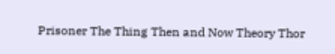Prisoner The Thing Then and Now Theory Thor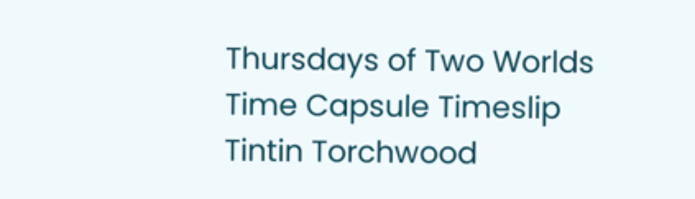Thursdays of Two Worlds Time Capsule Timeslip Tintin Torchwood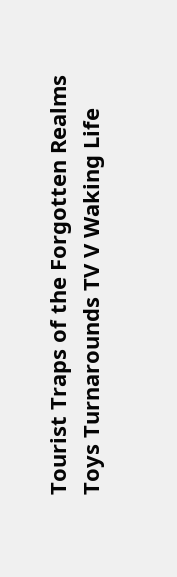Tourist Traps of the Forgotten Realms Toys Turnarounds TV V Waking Life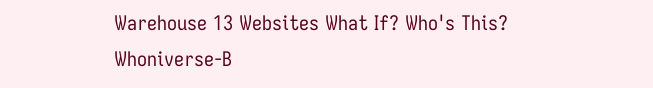Warehouse 13 Websites What If? Who's This? Whoniverse-B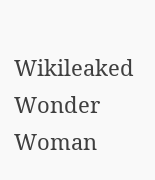Wikileaked Wonder Woman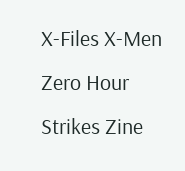X-Files X-Men Zero Hour Strikes Zine